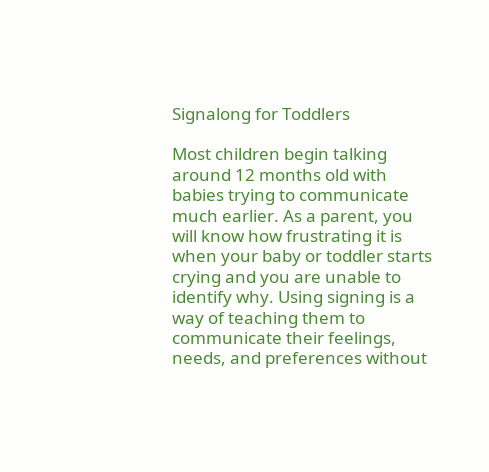Signalong for Toddlers

Most children begin talking around 12 months old with babies trying to communicate much earlier. As a parent, you will know how frustrating it is when your baby or toddler starts crying and you are unable to identify why. Using signing is a way of teaching them to communicate their feelings, needs, and preferences without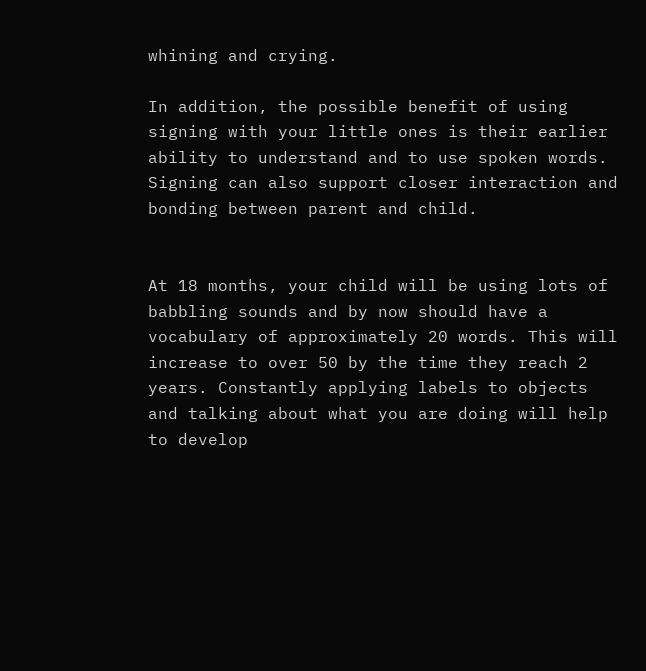whining and crying.

In addition, the possible benefit of using signing with your little ones is their earlier ability to understand and to use spoken words. Signing can also support closer interaction and bonding between parent and child.


At 18 months, your child will be using lots of babbling sounds and by now should have a vocabulary of approximately 20 words. This will increase to over 50 by the time they reach 2 years. Constantly applying labels to objects and talking about what you are doing will help to develop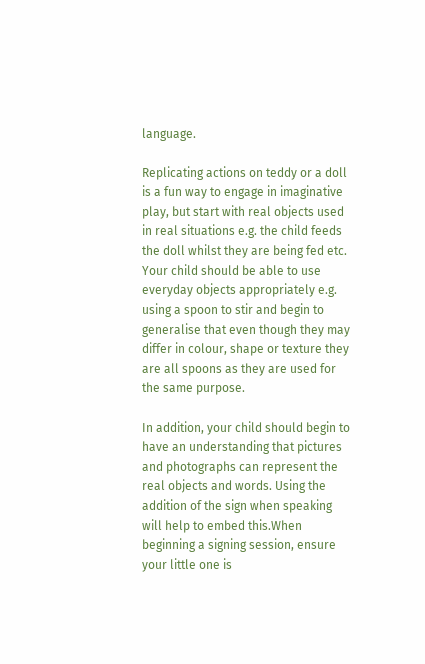language.

Replicating actions on teddy or a doll is a fun way to engage in imaginative play, but start with real objects used in real situations e.g. the child feeds the doll whilst they are being fed etc. Your child should be able to use everyday objects appropriately e.g. using a spoon to stir and begin to generalise that even though they may differ in colour, shape or texture they are all spoons as they are used for the same purpose.

In addition, your child should begin to have an understanding that pictures and photographs can represent the real objects and words. Using the addition of the sign when speaking will help to embed this.When beginning a signing session, ensure your little one is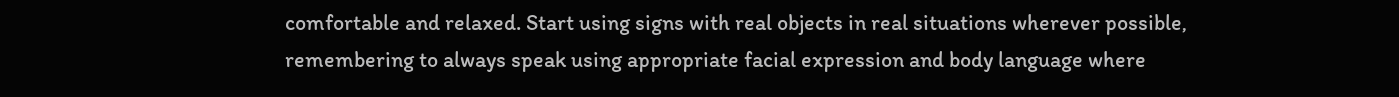comfortable and relaxed. Start using signs with real objects in real situations wherever possible, remembering to always speak using appropriate facial expression and body language where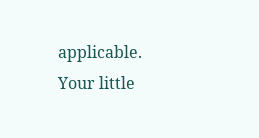applicable. Your little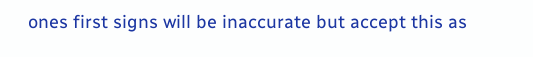ones first signs will be inaccurate but accept this as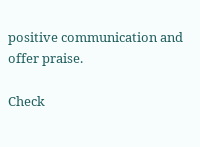positive communication and offer praise.

Check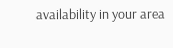availability in your area